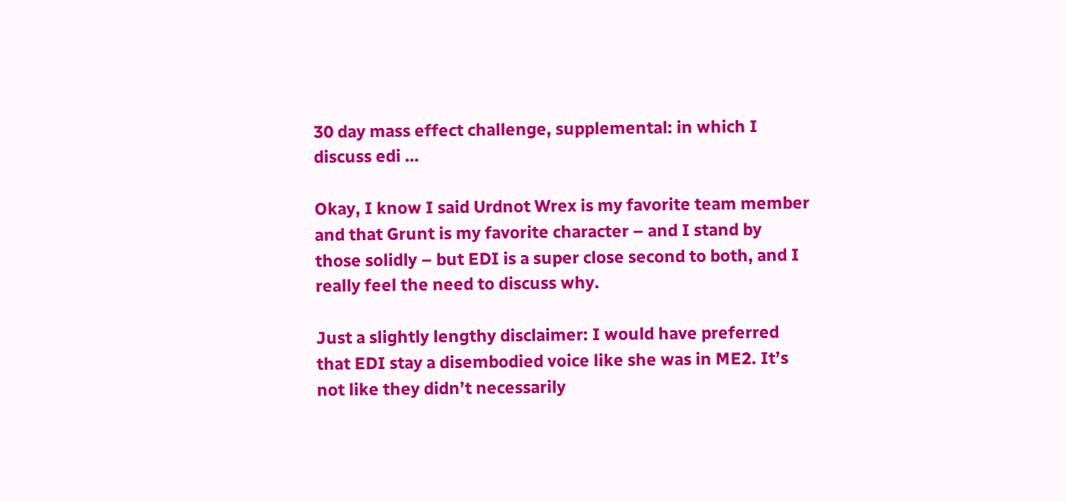30 day mass effect challenge, supplemental: in which I discuss edi …

Okay, I know I said Urdnot Wrex is my favorite team member and that Grunt is my favorite character – and I stand by those solidly – but EDI is a super close second to both, and I really feel the need to discuss why.

Just a slightly lengthy disclaimer: I would have preferred that EDI stay a disembodied voice like she was in ME2. It’s not like they didn’t necessarily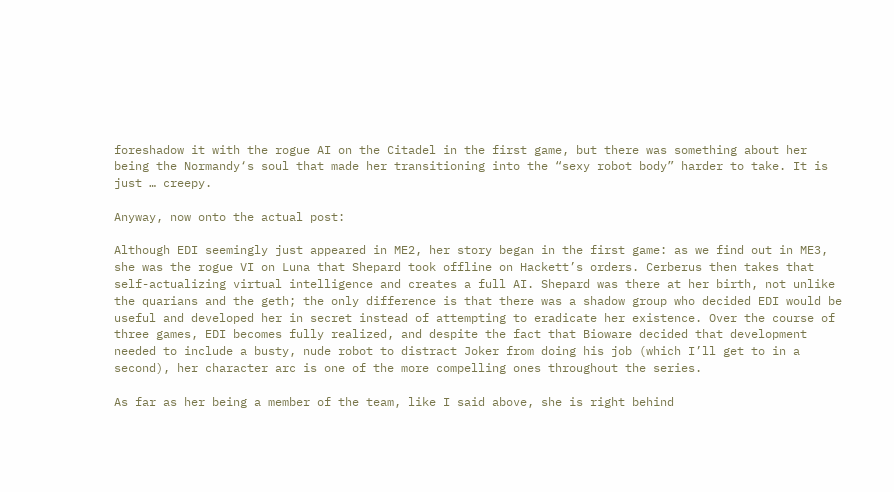foreshadow it with the rogue AI on the Citadel in the first game, but there was something about her being the Normandy‘s soul that made her transitioning into the “sexy robot body” harder to take. It is just … creepy.

Anyway, now onto the actual post:

Although EDI seemingly just appeared in ME2, her story began in the first game: as we find out in ME3, she was the rogue VI on Luna that Shepard took offline on Hackett’s orders. Cerberus then takes that self-actualizing virtual intelligence and creates a full AI. Shepard was there at her birth, not unlike the quarians and the geth; the only difference is that there was a shadow group who decided EDI would be useful and developed her in secret instead of attempting to eradicate her existence. Over the course of three games, EDI becomes fully realized, and despite the fact that Bioware decided that development needed to include a busty, nude robot to distract Joker from doing his job (which I’ll get to in a second), her character arc is one of the more compelling ones throughout the series.

As far as her being a member of the team, like I said above, she is right behind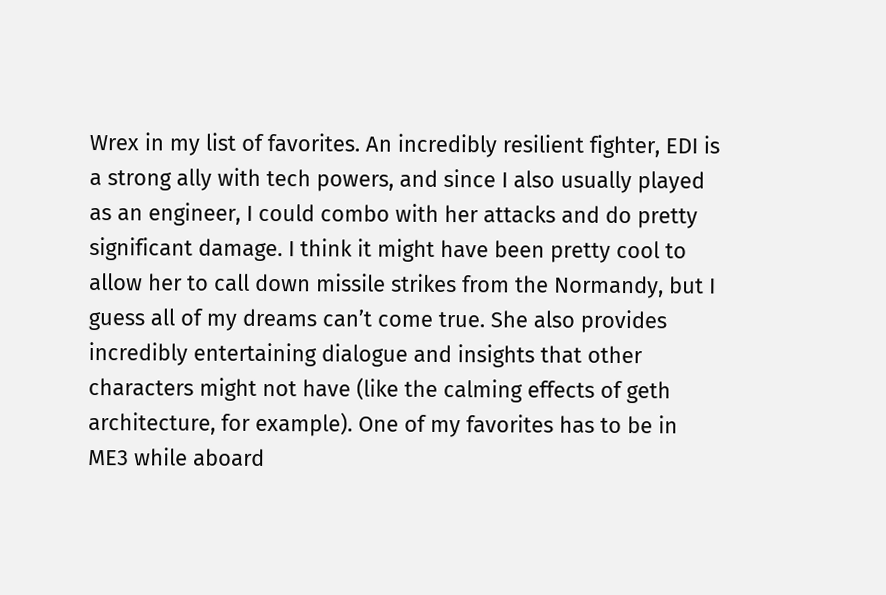Wrex in my list of favorites. An incredibly resilient fighter, EDI is a strong ally with tech powers, and since I also usually played as an engineer, I could combo with her attacks and do pretty significant damage. I think it might have been pretty cool to allow her to call down missile strikes from the Normandy, but I guess all of my dreams can’t come true. She also provides incredibly entertaining dialogue and insights that other characters might not have (like the calming effects of geth architecture, for example). One of my favorites has to be in ME3 while aboard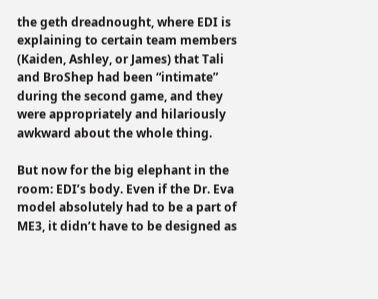the geth dreadnought, where EDI is explaining to certain team members (Kaiden, Ashley, or James) that Tali and BroShep had been “intimate” during the second game, and they were appropriately and hilariously awkward about the whole thing.

But now for the big elephant in the room: EDI’s body. Even if the Dr. Eva model absolutely had to be a part of ME3, it didn’t have to be designed as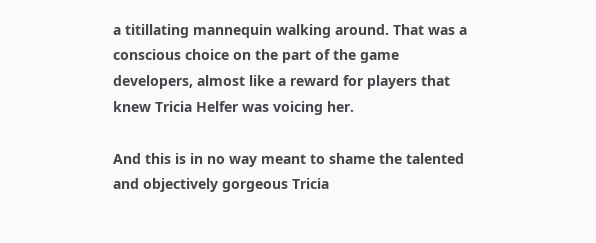a titillating mannequin walking around. That was a conscious choice on the part of the game developers, almost like a reward for players that knew Tricia Helfer was voicing her.

And this is in no way meant to shame the talented and objectively gorgeous Tricia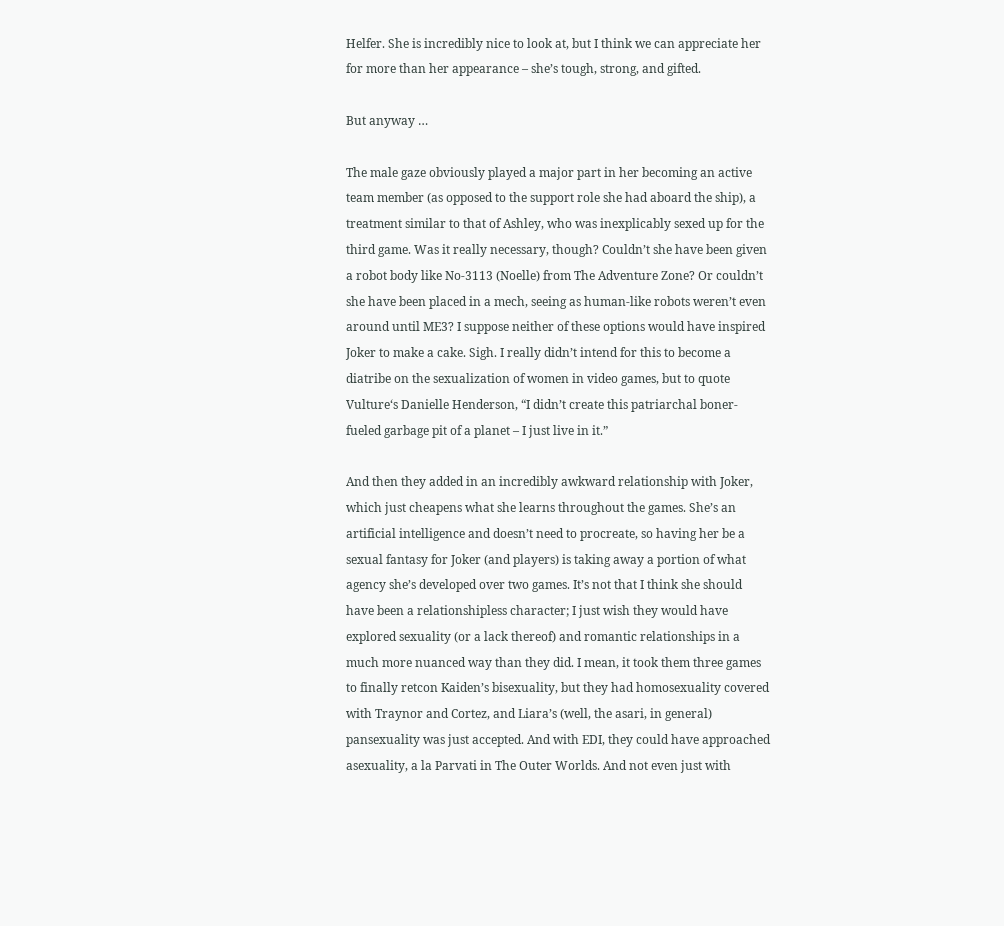Helfer. She is incredibly nice to look at, but I think we can appreciate her for more than her appearance – she’s tough, strong, and gifted.

But anyway …

The male gaze obviously played a major part in her becoming an active team member (as opposed to the support role she had aboard the ship), a treatment similar to that of Ashley, who was inexplicably sexed up for the third game. Was it really necessary, though? Couldn’t she have been given a robot body like No-3113 (Noelle) from The Adventure Zone? Or couldn’t she have been placed in a mech, seeing as human-like robots weren’t even around until ME3? I suppose neither of these options would have inspired Joker to make a cake. Sigh. I really didn’t intend for this to become a diatribe on the sexualization of women in video games, but to quote Vulture‘s Danielle Henderson, “I didn’t create this patriarchal boner-fueled garbage pit of a planet – I just live in it.”

And then they added in an incredibly awkward relationship with Joker, which just cheapens what she learns throughout the games. She’s an artificial intelligence and doesn’t need to procreate, so having her be a sexual fantasy for Joker (and players) is taking away a portion of what agency she’s developed over two games. It’s not that I think she should have been a relationshipless character; I just wish they would have explored sexuality (or a lack thereof) and romantic relationships in a much more nuanced way than they did. I mean, it took them three games to finally retcon Kaiden’s bisexuality, but they had homosexuality covered with Traynor and Cortez, and Liara’s (well, the asari, in general) pansexuality was just accepted. And with EDI, they could have approached asexuality, a la Parvati in The Outer Worlds. And not even just with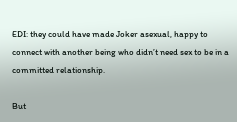EDI: they could have made Joker asexual, happy to connect with another being who didn’t need sex to be in a committed relationship.

But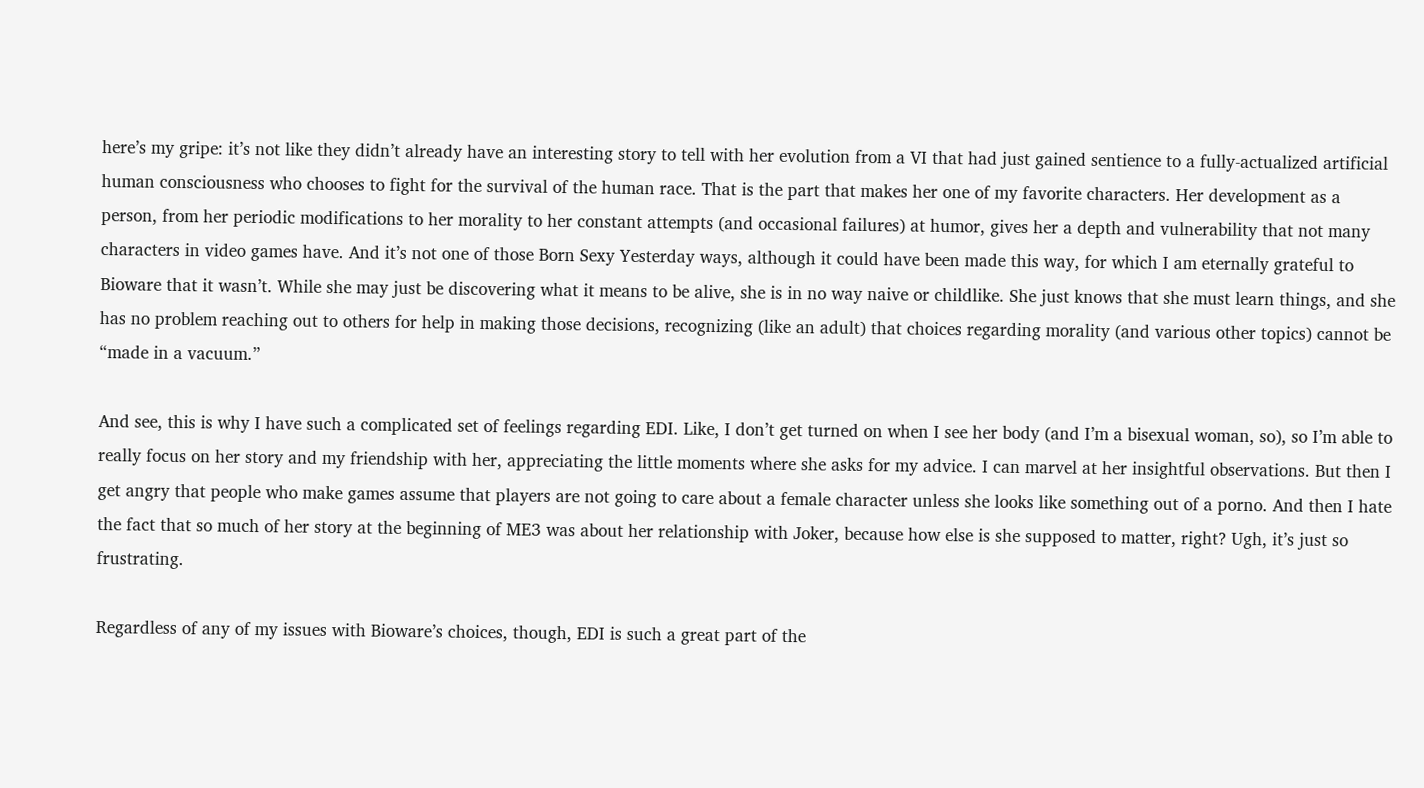here’s my gripe: it’s not like they didn’t already have an interesting story to tell with her evolution from a VI that had just gained sentience to a fully-actualized artificial human consciousness who chooses to fight for the survival of the human race. That is the part that makes her one of my favorite characters. Her development as a person, from her periodic modifications to her morality to her constant attempts (and occasional failures) at humor, gives her a depth and vulnerability that not many characters in video games have. And it’s not one of those Born Sexy Yesterday ways, although it could have been made this way, for which I am eternally grateful to Bioware that it wasn’t. While she may just be discovering what it means to be alive, she is in no way naive or childlike. She just knows that she must learn things, and she has no problem reaching out to others for help in making those decisions, recognizing (like an adult) that choices regarding morality (and various other topics) cannot be “made in a vacuum.”

And see, this is why I have such a complicated set of feelings regarding EDI. Like, I don’t get turned on when I see her body (and I’m a bisexual woman, so), so I’m able to really focus on her story and my friendship with her, appreciating the little moments where she asks for my advice. I can marvel at her insightful observations. But then I get angry that people who make games assume that players are not going to care about a female character unless she looks like something out of a porno. And then I hate the fact that so much of her story at the beginning of ME3 was about her relationship with Joker, because how else is she supposed to matter, right? Ugh, it’s just so frustrating.

Regardless of any of my issues with Bioware’s choices, though, EDI is such a great part of the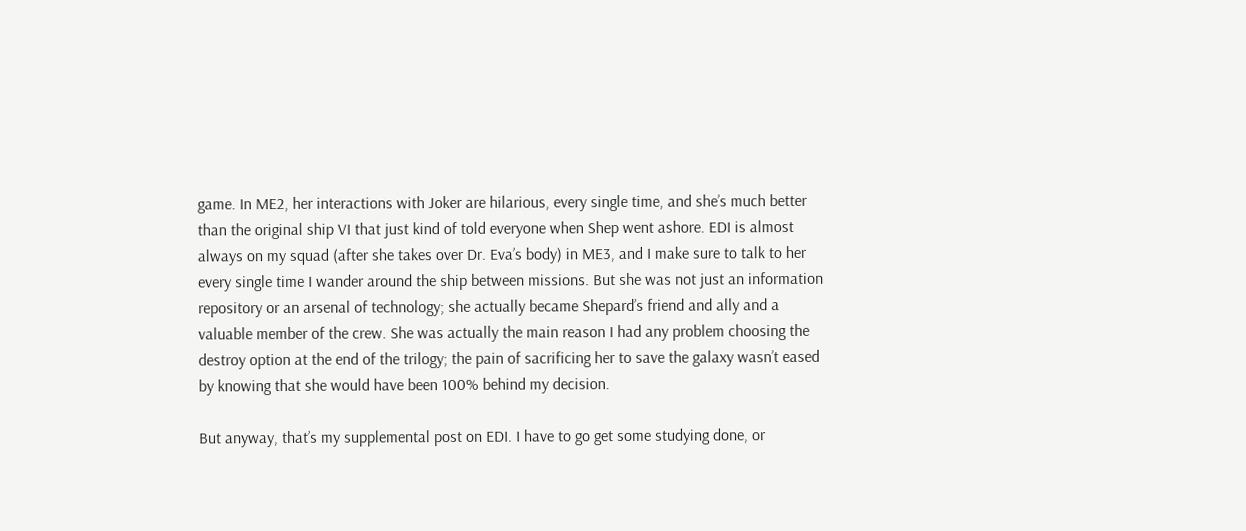game. In ME2, her interactions with Joker are hilarious, every single time, and she’s much better than the original ship VI that just kind of told everyone when Shep went ashore. EDI is almost always on my squad (after she takes over Dr. Eva’s body) in ME3, and I make sure to talk to her every single time I wander around the ship between missions. But she was not just an information repository or an arsenal of technology; she actually became Shepard’s friend and ally and a valuable member of the crew. She was actually the main reason I had any problem choosing the destroy option at the end of the trilogy; the pain of sacrificing her to save the galaxy wasn’t eased by knowing that she would have been 100% behind my decision.

But anyway, that’s my supplemental post on EDI. I have to go get some studying done, or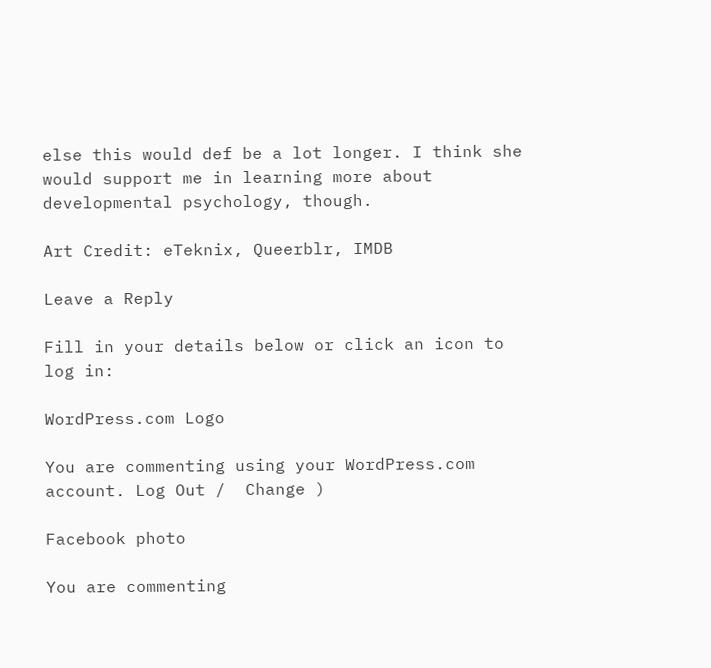else this would def be a lot longer. I think she would support me in learning more about developmental psychology, though.

Art Credit: eTeknix, Queerblr, IMDB

Leave a Reply

Fill in your details below or click an icon to log in:

WordPress.com Logo

You are commenting using your WordPress.com account. Log Out /  Change )

Facebook photo

You are commenting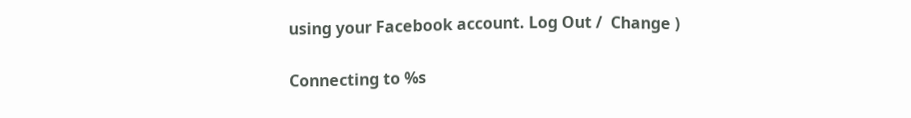using your Facebook account. Log Out /  Change )

Connecting to %s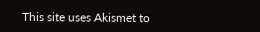This site uses Akismet to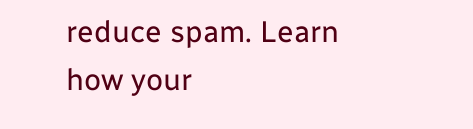reduce spam. Learn how your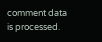comment data is processed.